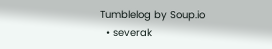Tumblelog by Soup.io
  • severak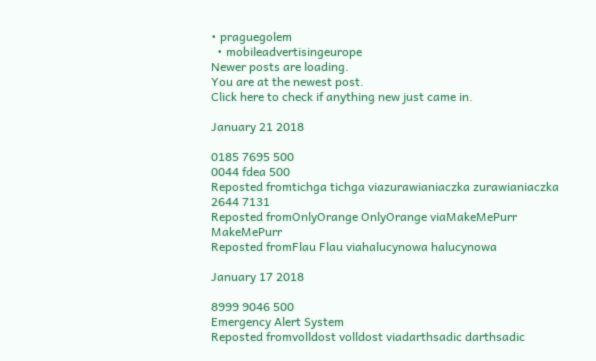• praguegolem
  • mobileadvertisingeurope
Newer posts are loading.
You are at the newest post.
Click here to check if anything new just came in.

January 21 2018

0185 7695 500
0044 fdea 500
Reposted fromtichga tichga viazurawianiaczka zurawianiaczka
2644 7131
Reposted fromOnlyOrange OnlyOrange viaMakeMePurr MakeMePurr
Reposted fromFlau Flau viahalucynowa halucynowa

January 17 2018

8999 9046 500
Emergency Alert System
Reposted fromvolldost volldost viadarthsadic darthsadic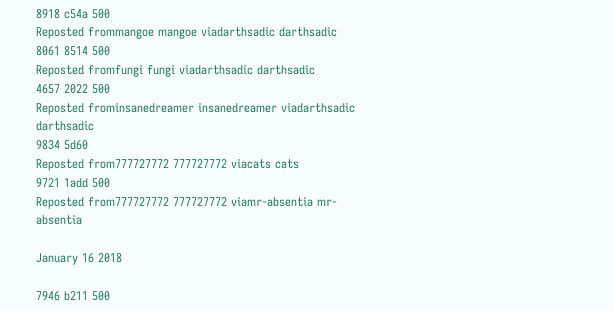8918 c54a 500
Reposted frommangoe mangoe viadarthsadic darthsadic
8061 8514 500
Reposted fromfungi fungi viadarthsadic darthsadic
4657 2022 500
Reposted frominsanedreamer insanedreamer viadarthsadic darthsadic
9834 5d60
Reposted from777727772 777727772 viacats cats
9721 1add 500
Reposted from777727772 777727772 viamr-absentia mr-absentia

January 16 2018

7946 b211 500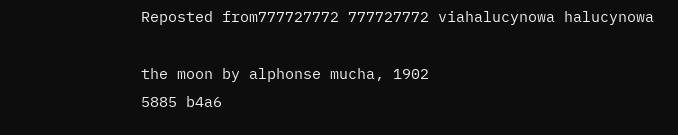Reposted from777727772 777727772 viahalucynowa halucynowa

the moon by alphonse mucha, 1902
5885 b4a6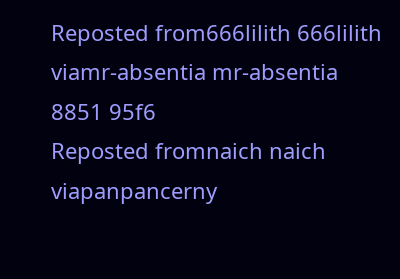Reposted from666lilith 666lilith viamr-absentia mr-absentia
8851 95f6
Reposted fromnaich naich viapanpancerny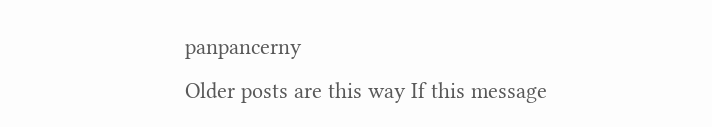panpancerny
Older posts are this way If this message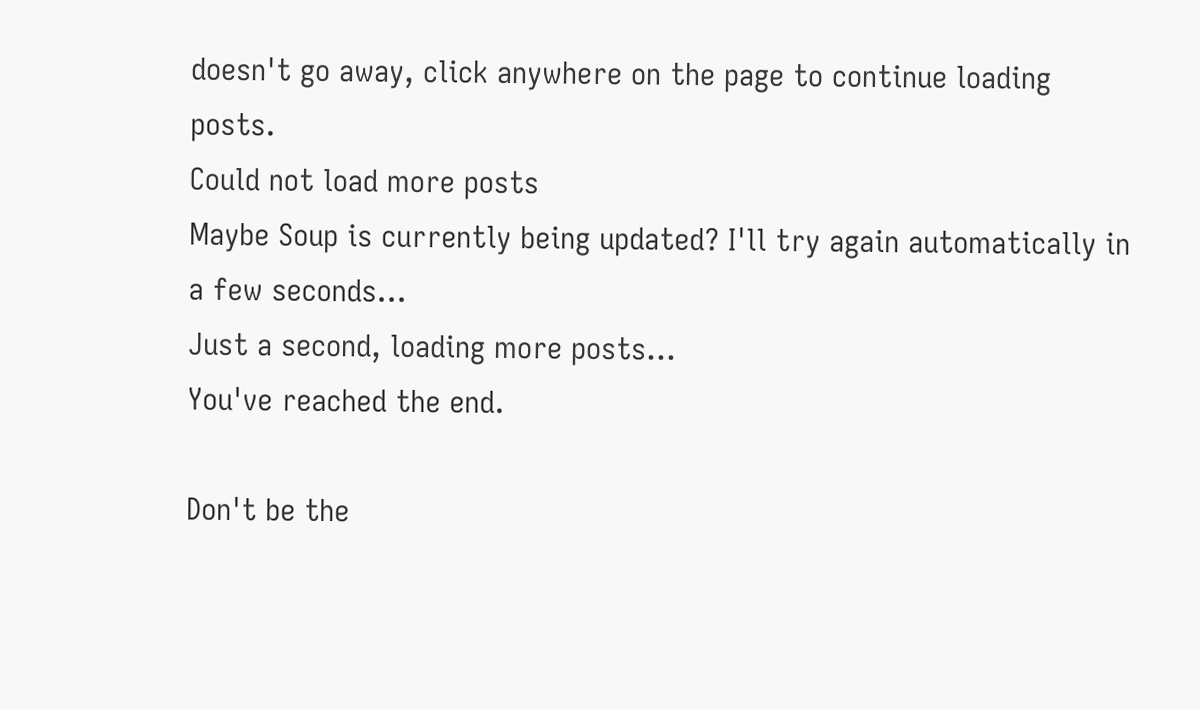doesn't go away, click anywhere on the page to continue loading posts.
Could not load more posts
Maybe Soup is currently being updated? I'll try again automatically in a few seconds...
Just a second, loading more posts...
You've reached the end.

Don't be the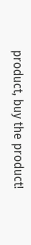product, buy the product!